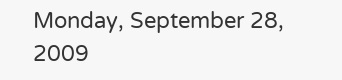Monday, September 28, 2009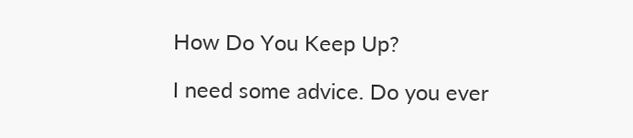How Do You Keep Up?

I need some advice. Do you ever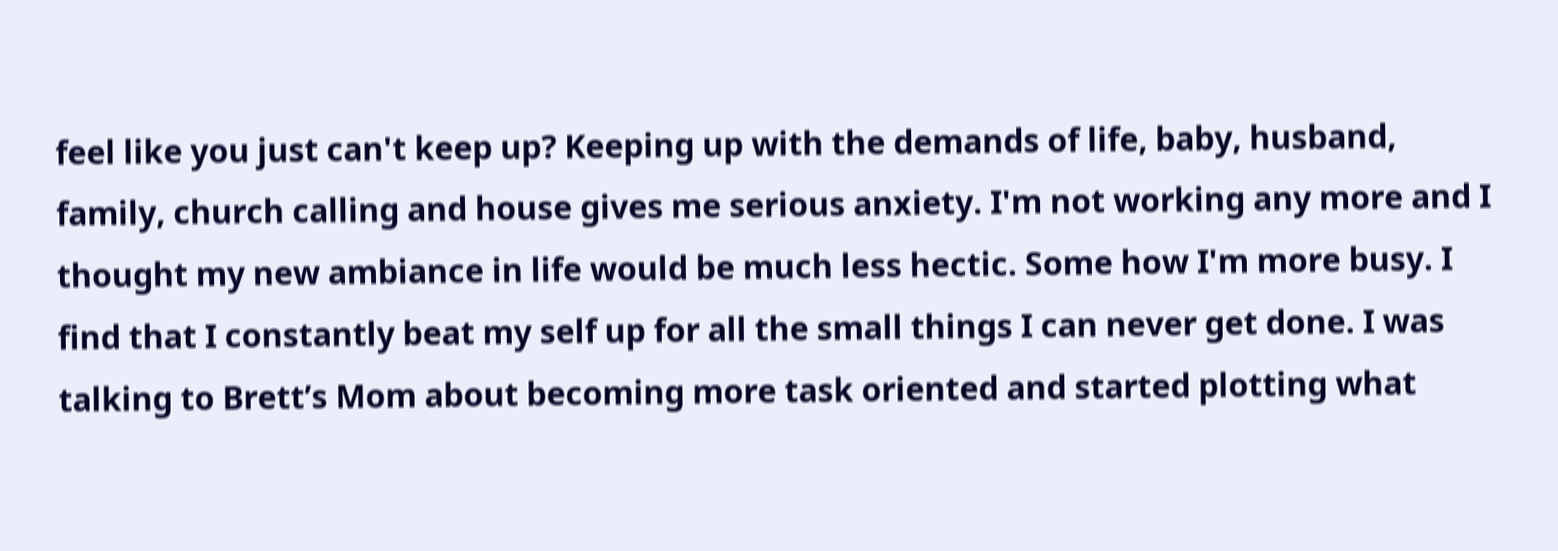feel like you just can't keep up? Keeping up with the demands of life, baby, husband, family, church calling and house gives me serious anxiety. I'm not working any more and I thought my new ambiance in life would be much less hectic. Some how I'm more busy. I find that I constantly beat my self up for all the small things I can never get done. I was talking to Brett’s Mom about becoming more task oriented and started plotting what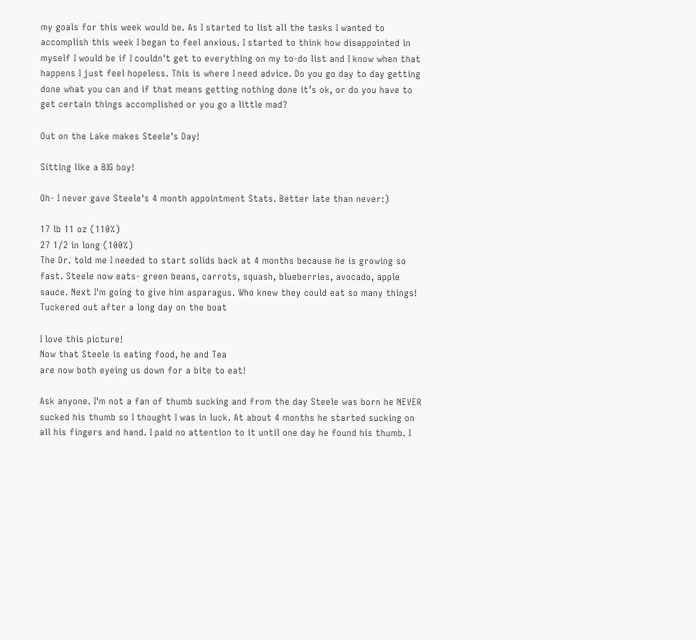my goals for this week would be. As I started to list all the tasks I wanted to accomplish this week I began to feel anxious. I started to think how disappointed in myself I would be if I couldn't get to everything on my to-do list and I know when that happens I just feel hopeless. This is where I need advice. Do you go day to day getting done what you can and if that means getting nothing done it’s ok, or do you have to get certain things accomplished or you go a little mad?

Out on the Lake makes Steele's Day!

Sitting like a BIG boy!

Oh- I never gave Steele's 4 month appointment Stats. Better late than never:)

17 lb 11 oz (110%)
27 1/2 in long (100%)
The Dr. told me I needed to start solids back at 4 months because he is growing so fast. Steele now eats- green beans, carrots, squash, blueberries, avocado, apple sauce. Next I'm going to give him asparagus. Who knew they could eat so many things!
Tuckered out after a long day on the boat

I love this picture!
Now that Steele is eating food, he and Tea
are now both eyeing us down for a bite to eat!

Ask anyone. I'm not a fan of thumb sucking and from the day Steele was born he NEVER sucked his thumb so I thought I was in luck. At about 4 months he started sucking on all his fingers and hand. I paid no attention to it until one day he found his thumb. I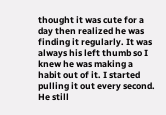thought it was cute for a day then realized he was finding it regularly. It was always his left thumb so I knew he was making a habit out of it. I started pulling it out every second. He still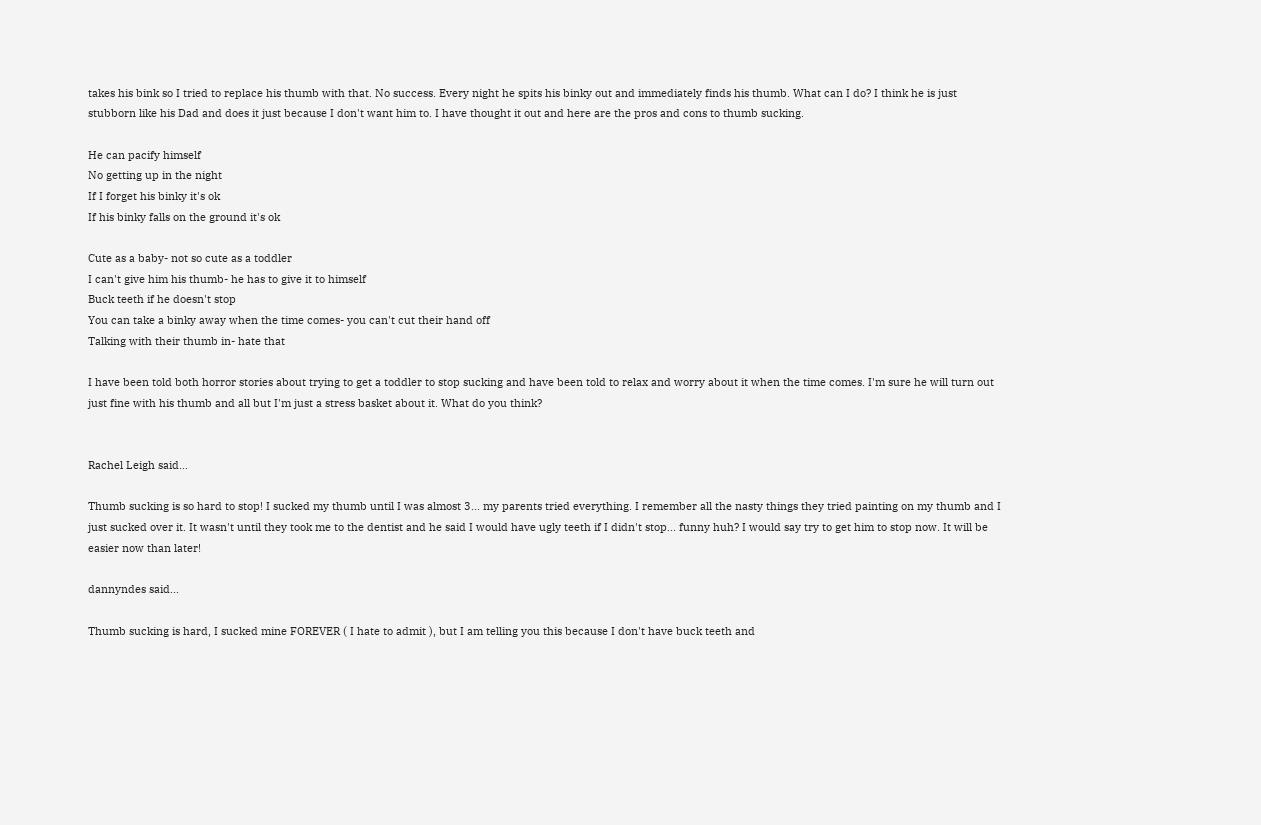takes his bink so I tried to replace his thumb with that. No success. Every night he spits his binky out and immediately finds his thumb. What can I do? I think he is just stubborn like his Dad and does it just because I don't want him to. I have thought it out and here are the pros and cons to thumb sucking.

He can pacify himself
No getting up in the night
If I forget his binky it's ok
If his binky falls on the ground it's ok

Cute as a baby- not so cute as a toddler
I can't give him his thumb- he has to give it to himself
Buck teeth if he doesn't stop
You can take a binky away when the time comes- you can't cut their hand off
Talking with their thumb in- hate that

I have been told both horror stories about trying to get a toddler to stop sucking and have been told to relax and worry about it when the time comes. I'm sure he will turn out just fine with his thumb and all but I'm just a stress basket about it. What do you think?


Rachel Leigh said...

Thumb sucking is so hard to stop! I sucked my thumb until I was almost 3... my parents tried everything. I remember all the nasty things they tried painting on my thumb and I just sucked over it. It wasn't until they took me to the dentist and he said I would have ugly teeth if I didn't stop... funny huh? I would say try to get him to stop now. It will be easier now than later!

dannyndes said...

Thumb sucking is hard, I sucked mine FOREVER ( I hate to admit ), but I am telling you this because I don't have buck teeth and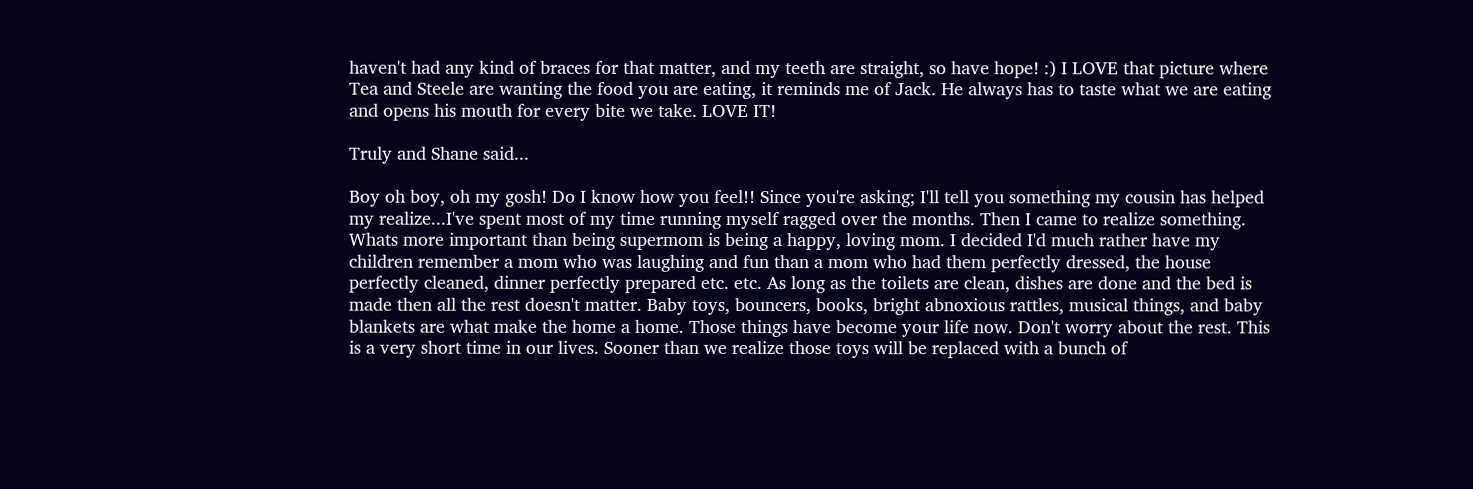haven't had any kind of braces for that matter, and my teeth are straight, so have hope! :) I LOVE that picture where Tea and Steele are wanting the food you are eating, it reminds me of Jack. He always has to taste what we are eating and opens his mouth for every bite we take. LOVE IT!

Truly and Shane said...

Boy oh boy, oh my gosh! Do I know how you feel!! Since you're asking; I'll tell you something my cousin has helped my realize...I've spent most of my time running myself ragged over the months. Then I came to realize something. Whats more important than being supermom is being a happy, loving mom. I decided I'd much rather have my children remember a mom who was laughing and fun than a mom who had them perfectly dressed, the house perfectly cleaned, dinner perfectly prepared etc. etc. As long as the toilets are clean, dishes are done and the bed is made then all the rest doesn't matter. Baby toys, bouncers, books, bright abnoxious rattles, musical things, and baby blankets are what make the home a home. Those things have become your life now. Don't worry about the rest. This is a very short time in our lives. Sooner than we realize those toys will be replaced with a bunch of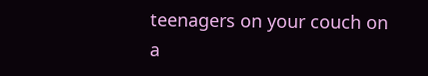teenagers on your couch on a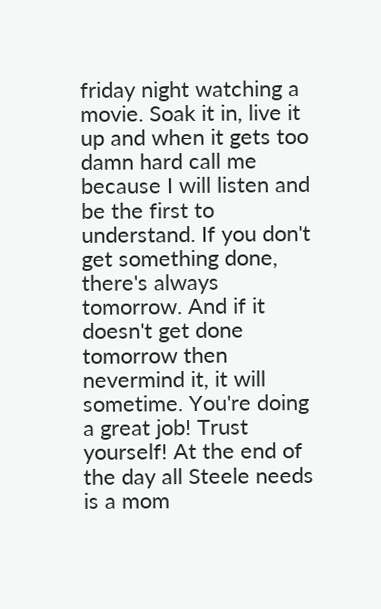friday night watching a movie. Soak it in, live it up and when it gets too damn hard call me because I will listen and be the first to understand. If you don't get something done, there's always tomorrow. And if it doesn't get done tomorrow then nevermind it, it will sometime. You're doing a great job! Trust yourself! At the end of the day all Steele needs is a mom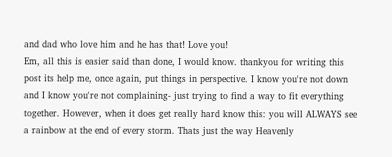and dad who love him and he has that! Love you!
Em, all this is easier said than done, I would know. thankyou for writing this post its help me, once again, put things in perspective. I know you're not down and I know you're not complaining- just trying to find a way to fit everything together. However, when it does get really hard know this: you will ALWAYS see a rainbow at the end of every storm. Thats just the way Heavenly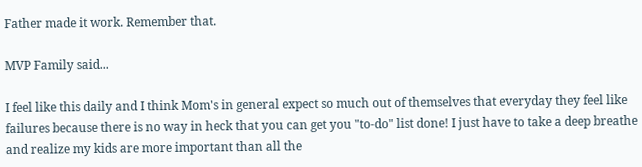Father made it work. Remember that.

MVP Family said...

I feel like this daily and I think Mom's in general expect so much out of themselves that everyday they feel like failures because there is no way in heck that you can get you "to-do" list done! I just have to take a deep breathe and realize my kids are more important than all the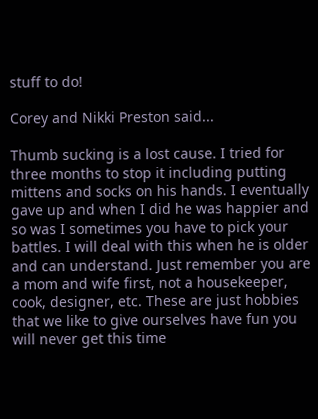stuff to do!

Corey and Nikki Preston said...

Thumb sucking is a lost cause. I tried for three months to stop it including putting mittens and socks on his hands. I eventually gave up and when I did he was happier and so was I sometimes you have to pick your battles. I will deal with this when he is older and can understand. Just remember you are a mom and wife first, not a housekeeper, cook, designer, etc. These are just hobbies that we like to give ourselves have fun you will never get this time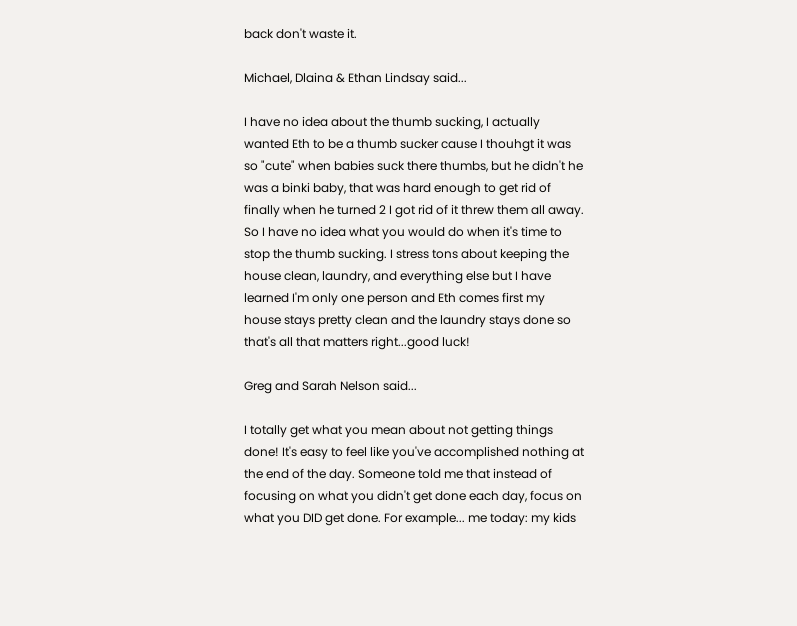back don't waste it.

Michael, Dlaina & Ethan Lindsay said...

I have no idea about the thumb sucking, I actually wanted Eth to be a thumb sucker cause I thouhgt it was so "cute" when babies suck there thumbs, but he didn't he was a binki baby, that was hard enough to get rid of finally when he turned 2 I got rid of it threw them all away. So I have no idea what you would do when it's time to stop the thumb sucking. I stress tons about keeping the house clean, laundry, and everything else but I have learned I'm only one person and Eth comes first my house stays pretty clean and the laundry stays done so that's all that matters right...good luck!

Greg and Sarah Nelson said...

I totally get what you mean about not getting things done! It's easy to feel like you've accomplished nothing at the end of the day. Someone told me that instead of focusing on what you didn't get done each day, focus on what you DID get done. For example... me today: my kids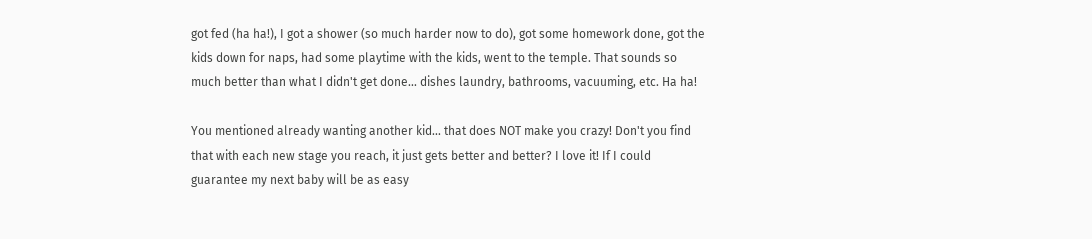got fed (ha ha!), I got a shower (so much harder now to do), got some homework done, got the kids down for naps, had some playtime with the kids, went to the temple. That sounds so much better than what I didn't get done... dishes laundry, bathrooms, vacuuming, etc. Ha ha!

You mentioned already wanting another kid... that does NOT make you crazy! Don't you find that with each new stage you reach, it just gets better and better? I love it! If I could guarantee my next baby will be as easy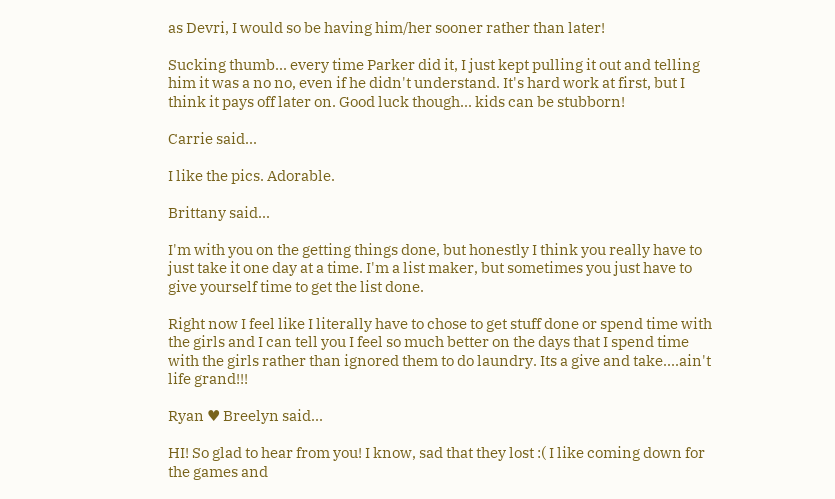as Devri, I would so be having him/her sooner rather than later!

Sucking thumb... every time Parker did it, I just kept pulling it out and telling him it was a no no, even if he didn't understand. It's hard work at first, but I think it pays off later on. Good luck though... kids can be stubborn!

Carrie said...

I like the pics. Adorable.

Brittany said...

I'm with you on the getting things done, but honestly I think you really have to just take it one day at a time. I'm a list maker, but sometimes you just have to give yourself time to get the list done.

Right now I feel like I literally have to chose to get stuff done or spend time with the girls and I can tell you I feel so much better on the days that I spend time with the girls rather than ignored them to do laundry. Its a give and take....ain't life grand!!!

Ryan ♥ Breelyn said...

HI! So glad to hear from you! I know, sad that they lost :( I like coming down for the games and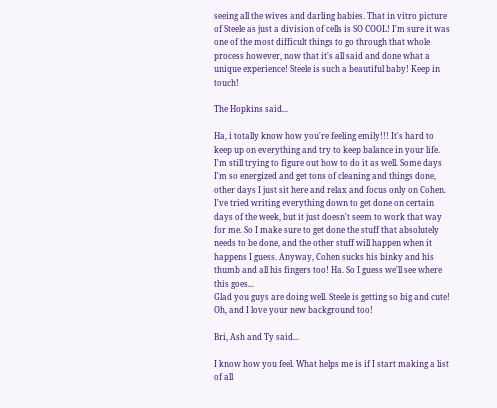seeing all the wives and darling babies. That in vitro picture of Steele as just a division of cells is SO COOL! I'm sure it was one of the most difficult things to go through that whole process however, now that it's all said and done what a unique experience! Steele is such a beautiful baby! Keep in touch!

The Hopkins said...

Ha, i totally know how you're feeling emily!!! It's hard to keep up on everything and try to keep balance in your life. I'm still trying to figure out how to do it as well. Some days I'm so energized and get tons of cleaning and things done, other days I just sit here and relax and focus only on Cohen. I've tried writing everything down to get done on certain days of the week, but it just doesn't seem to work that way for me. So I make sure to get done the stuff that absolutely needs to be done, and the other stuff will happen when it happens I guess. Anyway, Cohen sucks his binky and his thumb and all his fingers too! Ha. So I guess we'll see where this goes...
Glad you guys are doing well. Steele is getting so big and cute! Oh, and I love your new background too!

Bri, Ash and Ty said...

I know how you feel. What helps me is if I start making a list of all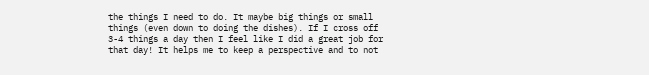the things I need to do. It maybe big things or small things (even down to doing the dishes). If I cross off 3-4 things a day then I feel like I did a great job for that day! It helps me to keep a perspective and to not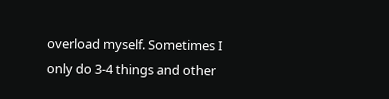overload myself. Sometimes I only do 3-4 things and other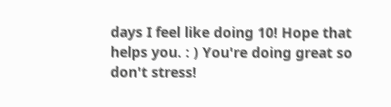days I feel like doing 10! Hope that helps you. : ) You're doing great so don't stress!